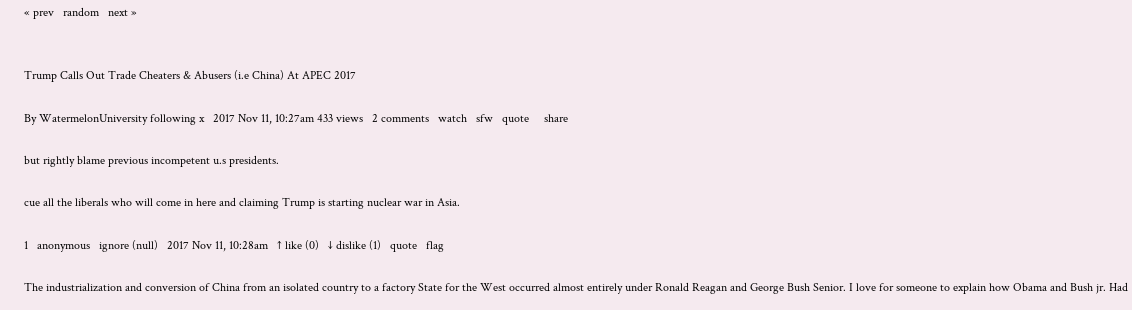« prev   random   next »


Trump Calls Out Trade Cheaters & Abusers (i.e China) At APEC 2017

By WatermelonUniversity following x   2017 Nov 11, 10:27am 433 views   2 comments   watch   sfw   quote     share

but rightly blame previous incompetent u.s presidents.

cue all the liberals who will come in here and claiming Trump is starting nuclear war in Asia.

1   anonymous   ignore (null)   2017 Nov 11, 10:28am   ↑ like (0)   ↓ dislike (1)   quote   flag

The industrialization and conversion of China from an isolated country to a factory State for the West occurred almost entirely under Ronald Reagan and George Bush Senior. I love for someone to explain how Obama and Bush jr. Had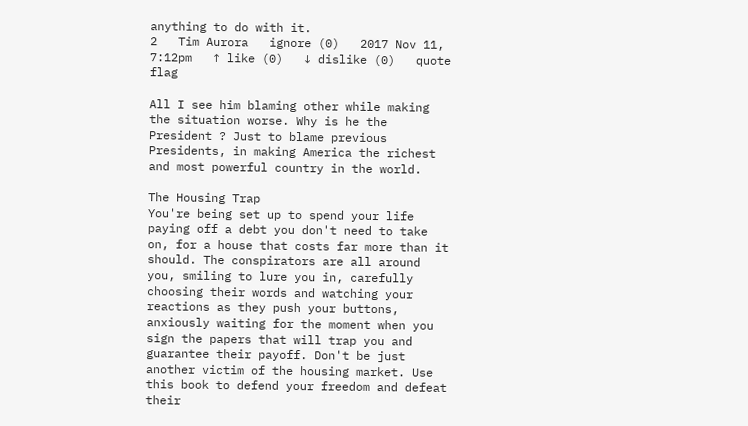anything to do with it.
2   Tim Aurora   ignore (0)   2017 Nov 11, 7:12pm   ↑ like (0)   ↓ dislike (0)   quote   flag

All I see him blaming other while making the situation worse. Why is he the President ? Just to blame previous Presidents, in making America the richest and most powerful country in the world.

The Housing Trap
You're being set up to spend your life paying off a debt you don't need to take on, for a house that costs far more than it should. The conspirators are all around you, smiling to lure you in, carefully choosing their words and watching your reactions as they push your buttons, anxiously waiting for the moment when you sign the papers that will trap you and guarantee their payoff. Don't be just another victim of the housing market. Use this book to defend your freedom and defeat their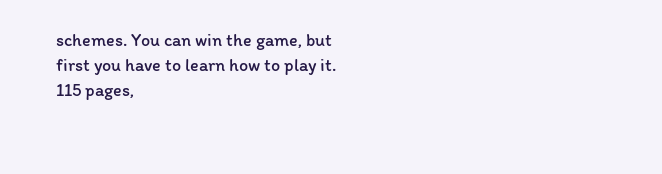schemes. You can win the game, but first you have to learn how to play it.
115 pages,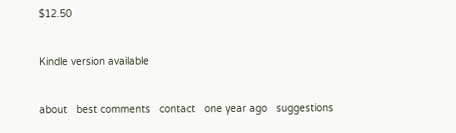$12.50

Kindle version available

about   best comments   contact   one year ago   suggestions